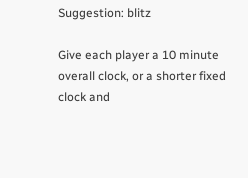Suggestion: blitz

Give each player a 10 minute overall clock, or a shorter fixed clock and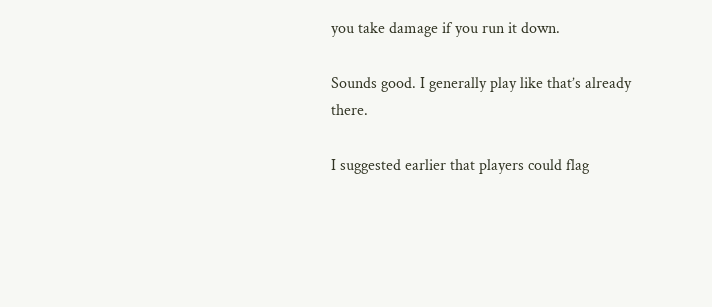you take damage if you run it down.

Sounds good. I generally play like that’s already there.

I suggested earlier that players could flag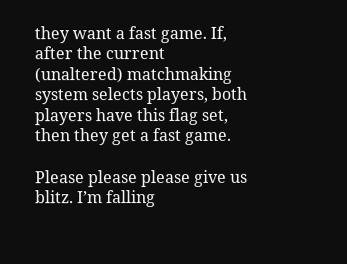they want a fast game. If, after the current (unaltered) matchmaking system selects players, both players have this flag set, then they get a fast game.

Please please please give us blitz. I’m falling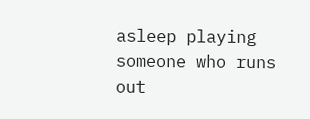asleep playing someone who runs out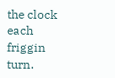the clock each friggin turn.